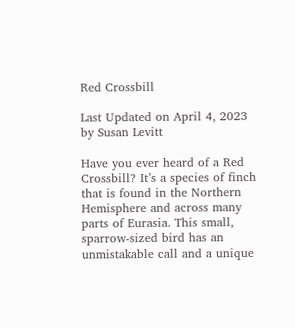Red Crossbill

Last Updated on April 4, 2023 by Susan Levitt

Have you ever heard of a Red Crossbill? It’s a species of finch that is found in the Northern Hemisphere and across many parts of Eurasia. This small, sparrow-sized bird has an unmistakable call and a unique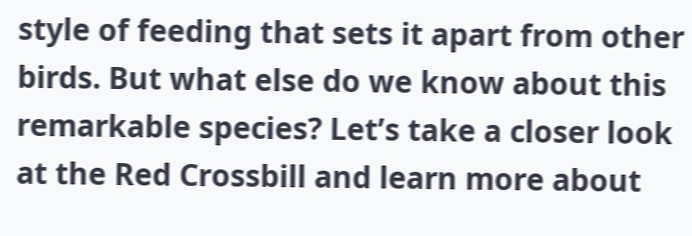style of feeding that sets it apart from other birds. But what else do we know about this remarkable species? Let’s take a closer look at the Red Crossbill and learn more about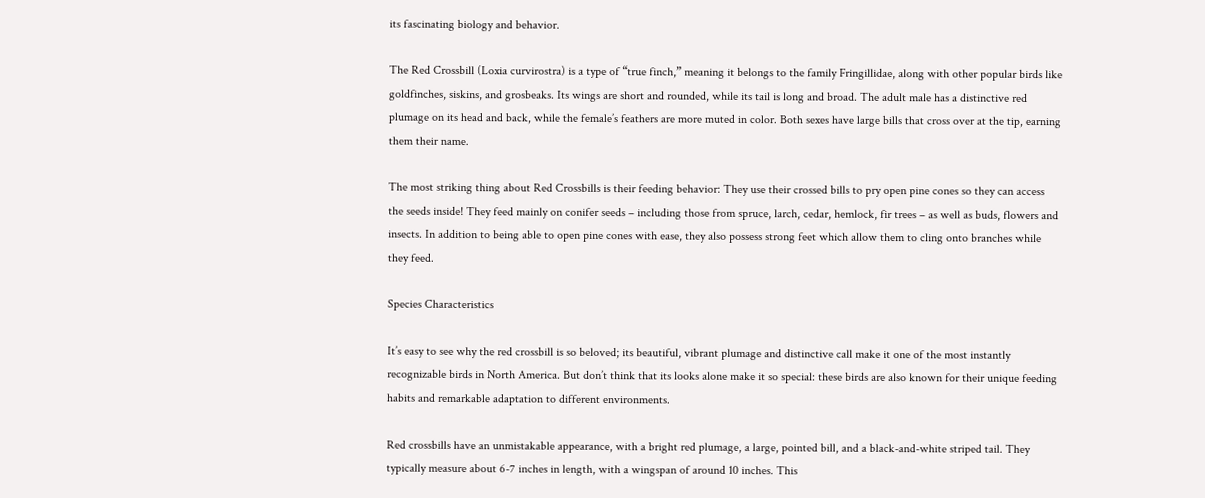its fascinating biology and behavior.

The Red Crossbill (Loxia curvirostra) is a type of “true finch,” meaning it belongs to the family Fringillidae, along with other popular birds like goldfinches, siskins, and grosbeaks. Its wings are short and rounded, while its tail is long and broad. The adult male has a distinctive red plumage on its head and back, while the female’s feathers are more muted in color. Both sexes have large bills that cross over at the tip, earning them their name.

The most striking thing about Red Crossbills is their feeding behavior: They use their crossed bills to pry open pine cones so they can access the seeds inside! They feed mainly on conifer seeds – including those from spruce, larch, cedar, hemlock, fir trees – as well as buds, flowers and insects. In addition to being able to open pine cones with ease, they also possess strong feet which allow them to cling onto branches while they feed.

Species Characteristics

It’s easy to see why the red crossbill is so beloved; its beautiful, vibrant plumage and distinctive call make it one of the most instantly recognizable birds in North America. But don’t think that its looks alone make it so special: these birds are also known for their unique feeding habits and remarkable adaptation to different environments.

Red crossbills have an unmistakable appearance, with a bright red plumage, a large, pointed bill, and a black-and-white striped tail. They typically measure about 6-7 inches in length, with a wingspan of around 10 inches. This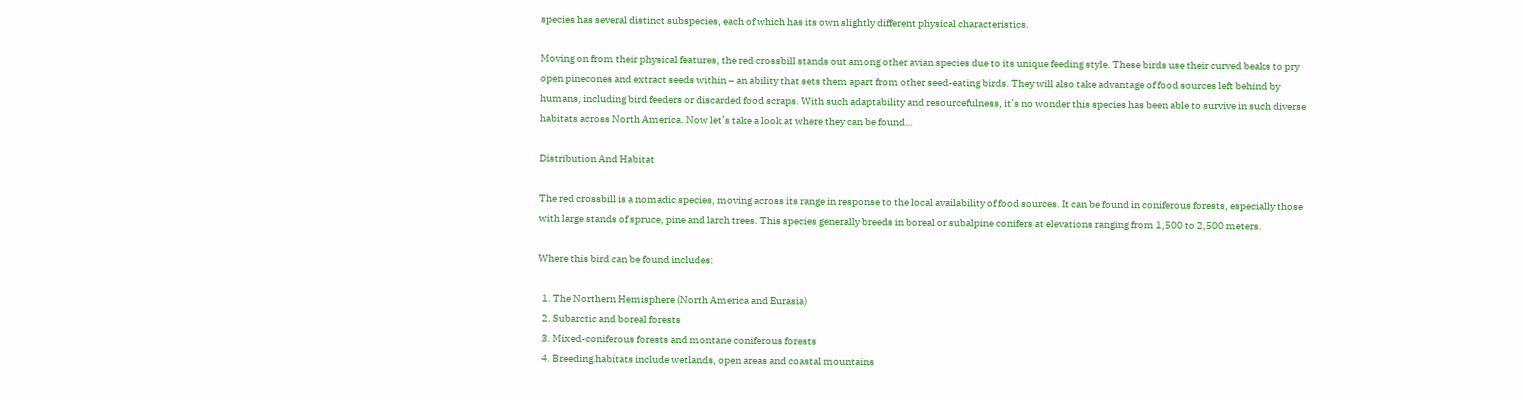species has several distinct subspecies, each of which has its own slightly different physical characteristics.

Moving on from their physical features, the red crossbill stands out among other avian species due to its unique feeding style. These birds use their curved beaks to pry open pinecones and extract seeds within – an ability that sets them apart from other seed-eating birds. They will also take advantage of food sources left behind by humans, including bird feeders or discarded food scraps. With such adaptability and resourcefulness, it’s no wonder this species has been able to survive in such diverse habitats across North America. Now let’s take a look at where they can be found…

Distribution And Habitat

The red crossbill is a nomadic species, moving across its range in response to the local availability of food sources. It can be found in coniferous forests, especially those with large stands of spruce, pine and larch trees. This species generally breeds in boreal or subalpine conifers at elevations ranging from 1,500 to 2,500 meters.

Where this bird can be found includes:

  1. The Northern Hemisphere (North America and Eurasia)
  2. Subarctic and boreal forests
  3. Mixed-coniferous forests and montane coniferous forests
  4. Breeding habitats include wetlands, open areas and coastal mountains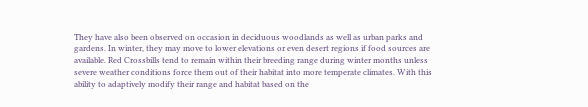They have also been observed on occasion in deciduous woodlands as well as urban parks and gardens. In winter, they may move to lower elevations or even desert regions if food sources are available. Red Crossbills tend to remain within their breeding range during winter months unless severe weather conditions force them out of their habitat into more temperate climates. With this ability to adaptively modify their range and habitat based on the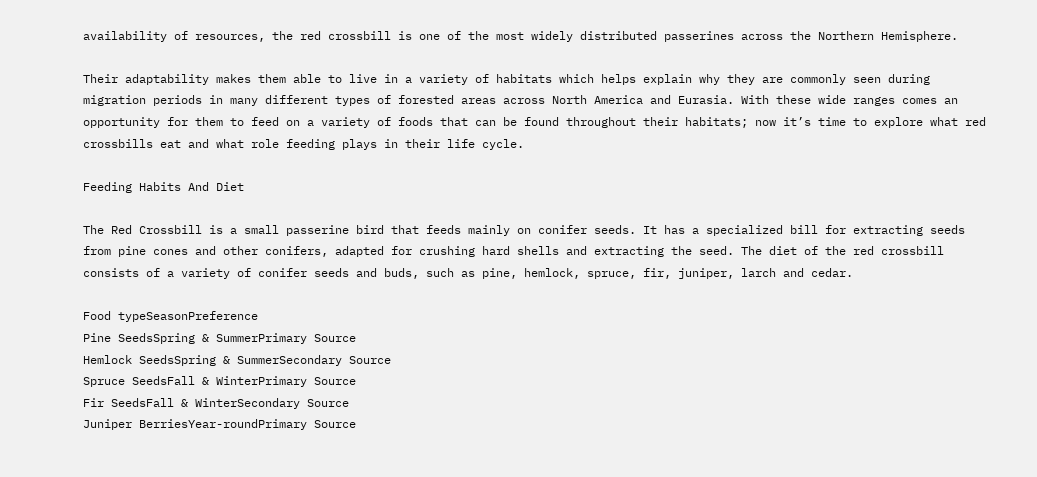availability of resources, the red crossbill is one of the most widely distributed passerines across the Northern Hemisphere.

Their adaptability makes them able to live in a variety of habitats which helps explain why they are commonly seen during migration periods in many different types of forested areas across North America and Eurasia. With these wide ranges comes an opportunity for them to feed on a variety of foods that can be found throughout their habitats; now it’s time to explore what red crossbills eat and what role feeding plays in their life cycle.

Feeding Habits And Diet

The Red Crossbill is a small passerine bird that feeds mainly on conifer seeds. It has a specialized bill for extracting seeds from pine cones and other conifers, adapted for crushing hard shells and extracting the seed. The diet of the red crossbill consists of a variety of conifer seeds and buds, such as pine, hemlock, spruce, fir, juniper, larch and cedar.

Food typeSeasonPreference
Pine SeedsSpring & SummerPrimary Source
Hemlock SeedsSpring & SummerSecondary Source
Spruce SeedsFall & WinterPrimary Source
Fir SeedsFall & WinterSecondary Source
Juniper BerriesYear-roundPrimary Source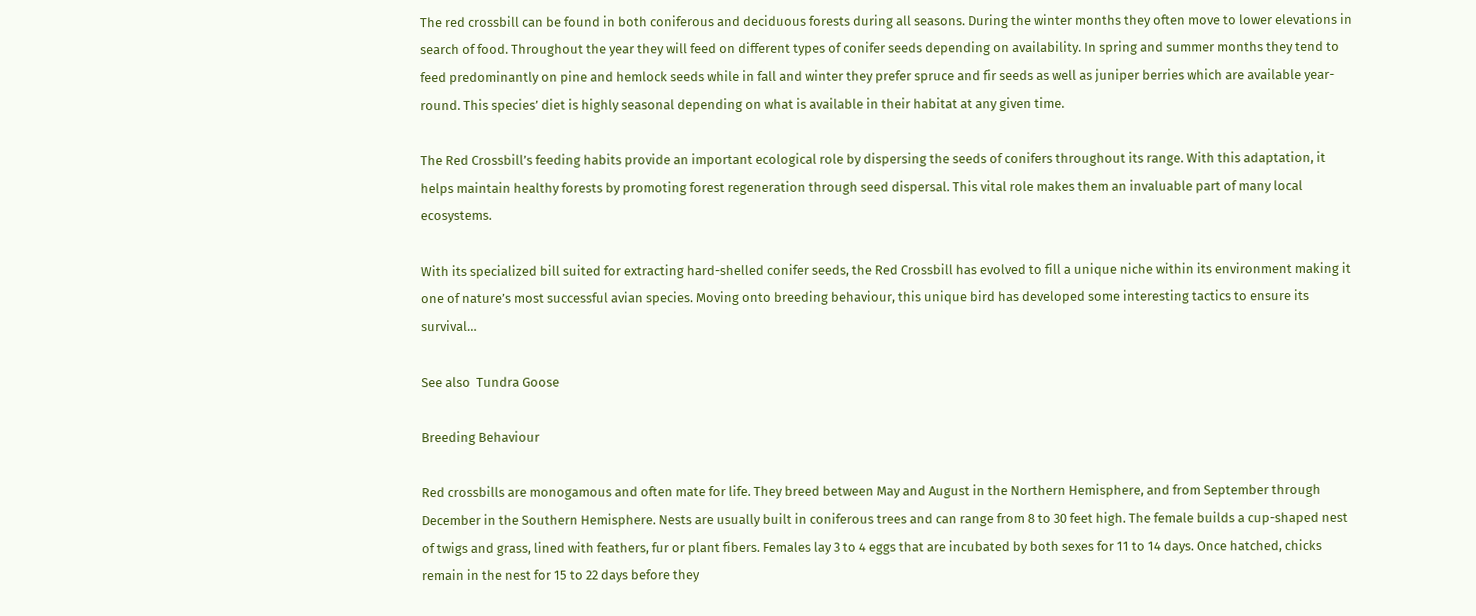The red crossbill can be found in both coniferous and deciduous forests during all seasons. During the winter months they often move to lower elevations in search of food. Throughout the year they will feed on different types of conifer seeds depending on availability. In spring and summer months they tend to feed predominantly on pine and hemlock seeds while in fall and winter they prefer spruce and fir seeds as well as juniper berries which are available year-round. This species’ diet is highly seasonal depending on what is available in their habitat at any given time.

The Red Crossbill’s feeding habits provide an important ecological role by dispersing the seeds of conifers throughout its range. With this adaptation, it helps maintain healthy forests by promoting forest regeneration through seed dispersal. This vital role makes them an invaluable part of many local ecosystems.

With its specialized bill suited for extracting hard-shelled conifer seeds, the Red Crossbill has evolved to fill a unique niche within its environment making it one of nature’s most successful avian species. Moving onto breeding behaviour, this unique bird has developed some interesting tactics to ensure its survival…

See also  Tundra Goose

Breeding Behaviour

Red crossbills are monogamous and often mate for life. They breed between May and August in the Northern Hemisphere, and from September through December in the Southern Hemisphere. Nests are usually built in coniferous trees and can range from 8 to 30 feet high. The female builds a cup-shaped nest of twigs and grass, lined with feathers, fur or plant fibers. Females lay 3 to 4 eggs that are incubated by both sexes for 11 to 14 days. Once hatched, chicks remain in the nest for 15 to 22 days before they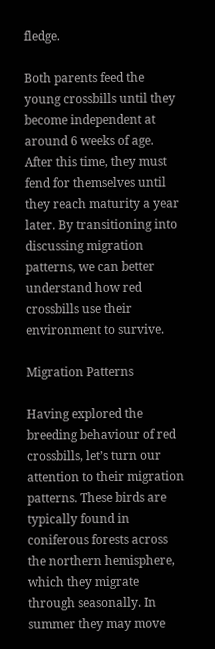fledge.

Both parents feed the young crossbills until they become independent at around 6 weeks of age. After this time, they must fend for themselves until they reach maturity a year later. By transitioning into discussing migration patterns, we can better understand how red crossbills use their environment to survive.

Migration Patterns

Having explored the breeding behaviour of red crossbills, let’s turn our attention to their migration patterns. These birds are typically found in coniferous forests across the northern hemisphere, which they migrate through seasonally. In summer they may move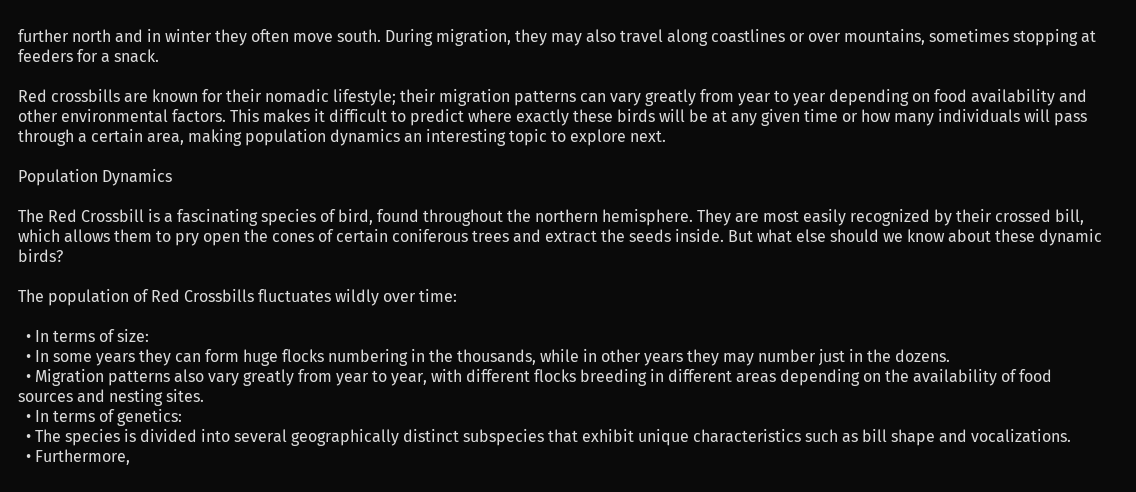further north and in winter they often move south. During migration, they may also travel along coastlines or over mountains, sometimes stopping at feeders for a snack.

Red crossbills are known for their nomadic lifestyle; their migration patterns can vary greatly from year to year depending on food availability and other environmental factors. This makes it difficult to predict where exactly these birds will be at any given time or how many individuals will pass through a certain area, making population dynamics an interesting topic to explore next.

Population Dynamics

The Red Crossbill is a fascinating species of bird, found throughout the northern hemisphere. They are most easily recognized by their crossed bill, which allows them to pry open the cones of certain coniferous trees and extract the seeds inside. But what else should we know about these dynamic birds?

The population of Red Crossbills fluctuates wildly over time:

  • In terms of size:
  • In some years they can form huge flocks numbering in the thousands, while in other years they may number just in the dozens.
  • Migration patterns also vary greatly from year to year, with different flocks breeding in different areas depending on the availability of food sources and nesting sites.
  • In terms of genetics:
  • The species is divided into several geographically distinct subspecies that exhibit unique characteristics such as bill shape and vocalizations.
  • Furthermore,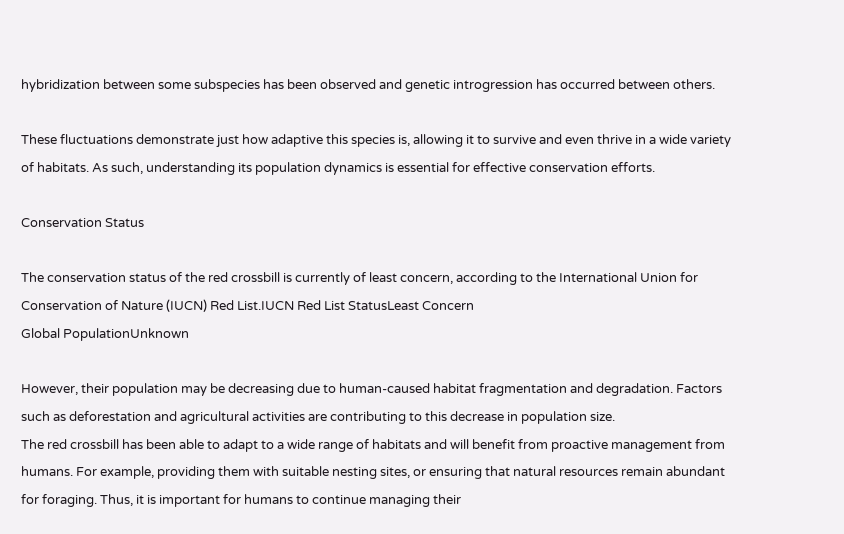hybridization between some subspecies has been observed and genetic introgression has occurred between others.

These fluctuations demonstrate just how adaptive this species is, allowing it to survive and even thrive in a wide variety of habitats. As such, understanding its population dynamics is essential for effective conservation efforts.

Conservation Status

The conservation status of the red crossbill is currently of least concern, according to the International Union for Conservation of Nature (IUCN) Red List.IUCN Red List StatusLeast Concern
Global PopulationUnknown

However, their population may be decreasing due to human-caused habitat fragmentation and degradation. Factors such as deforestation and agricultural activities are contributing to this decrease in population size.
The red crossbill has been able to adapt to a wide range of habitats and will benefit from proactive management from humans. For example, providing them with suitable nesting sites, or ensuring that natural resources remain abundant for foraging. Thus, it is important for humans to continue managing their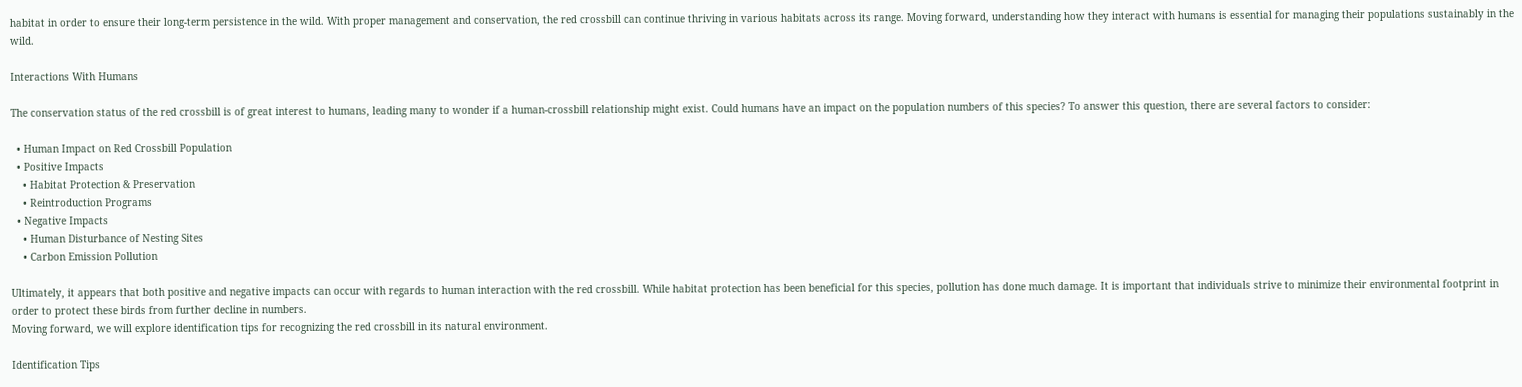habitat in order to ensure their long-term persistence in the wild. With proper management and conservation, the red crossbill can continue thriving in various habitats across its range. Moving forward, understanding how they interact with humans is essential for managing their populations sustainably in the wild.

Interactions With Humans

The conservation status of the red crossbill is of great interest to humans, leading many to wonder if a human-crossbill relationship might exist. Could humans have an impact on the population numbers of this species? To answer this question, there are several factors to consider:

  • Human Impact on Red Crossbill Population
  • Positive Impacts
    • Habitat Protection & Preservation
    • Reintroduction Programs
  • Negative Impacts
    • Human Disturbance of Nesting Sites
    • Carbon Emission Pollution

Ultimately, it appears that both positive and negative impacts can occur with regards to human interaction with the red crossbill. While habitat protection has been beneficial for this species, pollution has done much damage. It is important that individuals strive to minimize their environmental footprint in order to protect these birds from further decline in numbers.
Moving forward, we will explore identification tips for recognizing the red crossbill in its natural environment.

Identification Tips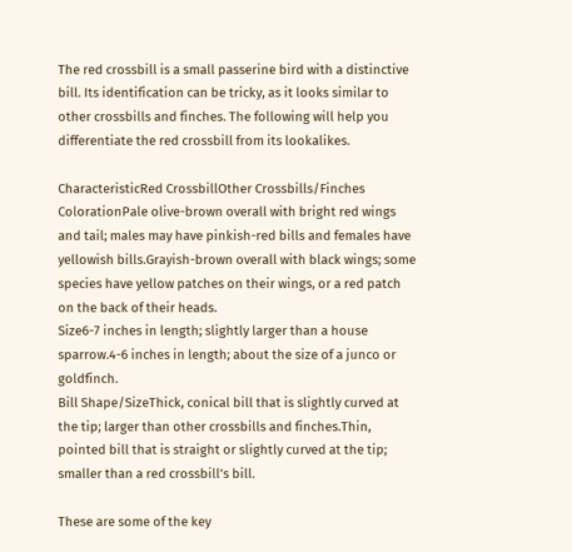The red crossbill is a small passerine bird with a distinctive bill. Its identification can be tricky, as it looks similar to other crossbills and finches. The following will help you differentiate the red crossbill from its lookalikes.

CharacteristicRed CrossbillOther Crossbills/Finches
ColorationPale olive-brown overall with bright red wings and tail; males may have pinkish-red bills and females have yellowish bills.Grayish-brown overall with black wings; some species have yellow patches on their wings, or a red patch on the back of their heads.
Size6-7 inches in length; slightly larger than a house sparrow.4-6 inches in length; about the size of a junco or goldfinch.
Bill Shape/SizeThick, conical bill that is slightly curved at the tip; larger than other crossbills and finches.Thin, pointed bill that is straight or slightly curved at the tip; smaller than a red crossbill’s bill.

These are some of the key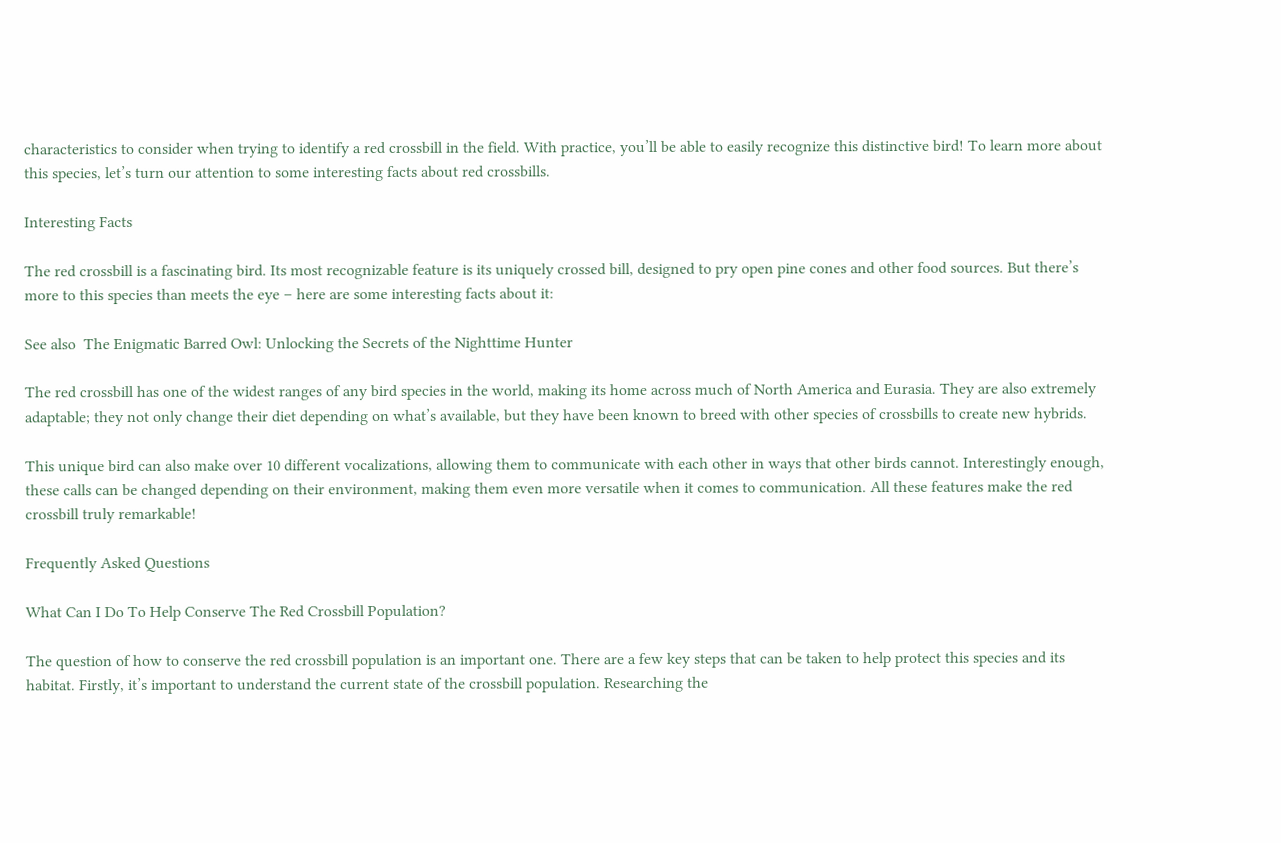characteristics to consider when trying to identify a red crossbill in the field. With practice, you’ll be able to easily recognize this distinctive bird! To learn more about this species, let’s turn our attention to some interesting facts about red crossbills.

Interesting Facts

The red crossbill is a fascinating bird. Its most recognizable feature is its uniquely crossed bill, designed to pry open pine cones and other food sources. But there’s more to this species than meets the eye – here are some interesting facts about it:

See also  The Enigmatic Barred Owl: Unlocking the Secrets of the Nighttime Hunter

The red crossbill has one of the widest ranges of any bird species in the world, making its home across much of North America and Eurasia. They are also extremely adaptable; they not only change their diet depending on what’s available, but they have been known to breed with other species of crossbills to create new hybrids.

This unique bird can also make over 10 different vocalizations, allowing them to communicate with each other in ways that other birds cannot. Interestingly enough, these calls can be changed depending on their environment, making them even more versatile when it comes to communication. All these features make the red crossbill truly remarkable!

Frequently Asked Questions

What Can I Do To Help Conserve The Red Crossbill Population?

The question of how to conserve the red crossbill population is an important one. There are a few key steps that can be taken to help protect this species and its habitat. Firstly, it’s important to understand the current state of the crossbill population. Researching the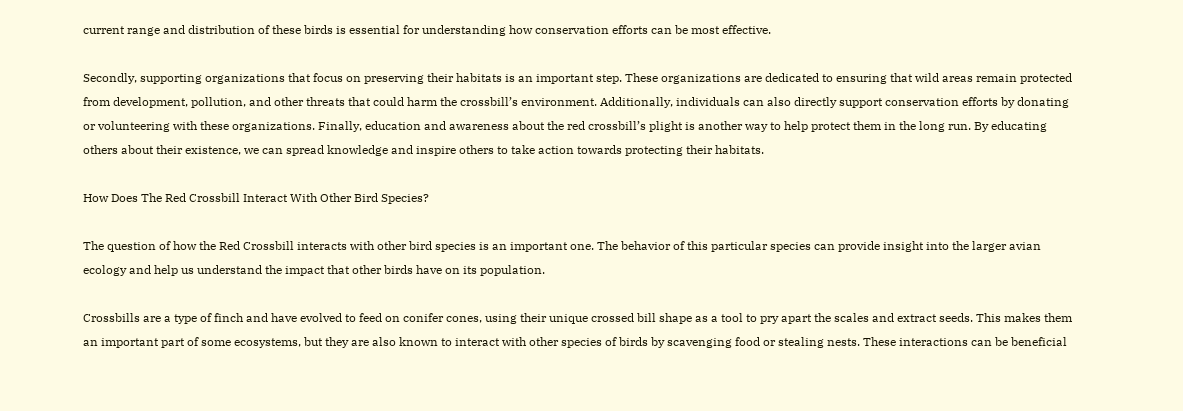current range and distribution of these birds is essential for understanding how conservation efforts can be most effective.

Secondly, supporting organizations that focus on preserving their habitats is an important step. These organizations are dedicated to ensuring that wild areas remain protected from development, pollution, and other threats that could harm the crossbill’s environment. Additionally, individuals can also directly support conservation efforts by donating or volunteering with these organizations. Finally, education and awareness about the red crossbill’s plight is another way to help protect them in the long run. By educating others about their existence, we can spread knowledge and inspire others to take action towards protecting their habitats.

How Does The Red Crossbill Interact With Other Bird Species?

The question of how the Red Crossbill interacts with other bird species is an important one. The behavior of this particular species can provide insight into the larger avian ecology and help us understand the impact that other birds have on its population.

Crossbills are a type of finch and have evolved to feed on conifer cones, using their unique crossed bill shape as a tool to pry apart the scales and extract seeds. This makes them an important part of some ecosystems, but they are also known to interact with other species of birds by scavenging food or stealing nests. These interactions can be beneficial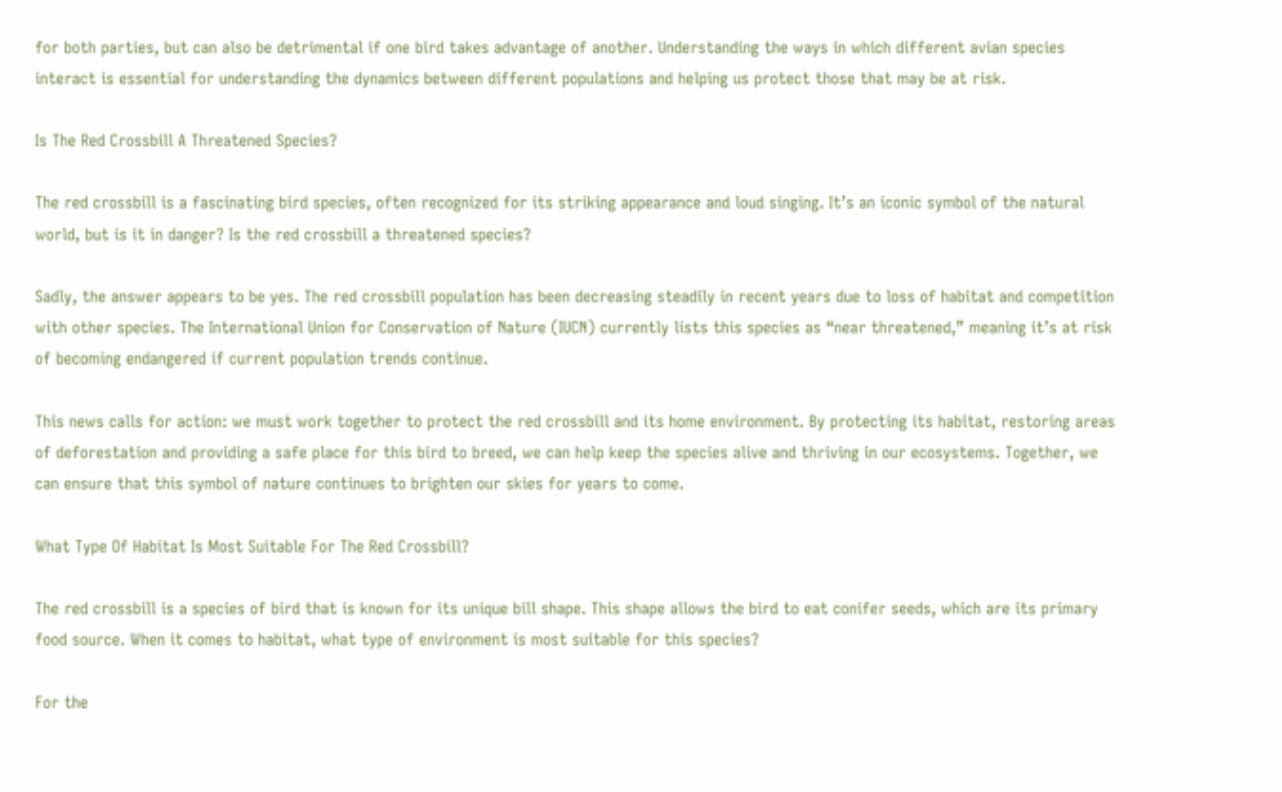for both parties, but can also be detrimental if one bird takes advantage of another. Understanding the ways in which different avian species interact is essential for understanding the dynamics between different populations and helping us protect those that may be at risk.

Is The Red Crossbill A Threatened Species?

The red crossbill is a fascinating bird species, often recognized for its striking appearance and loud singing. It’s an iconic symbol of the natural world, but is it in danger? Is the red crossbill a threatened species?

Sadly, the answer appears to be yes. The red crossbill population has been decreasing steadily in recent years due to loss of habitat and competition with other species. The International Union for Conservation of Nature (IUCN) currently lists this species as “near threatened,” meaning it’s at risk of becoming endangered if current population trends continue.

This news calls for action: we must work together to protect the red crossbill and its home environment. By protecting its habitat, restoring areas of deforestation and providing a safe place for this bird to breed, we can help keep the species alive and thriving in our ecosystems. Together, we can ensure that this symbol of nature continues to brighten our skies for years to come.

What Type Of Habitat Is Most Suitable For The Red Crossbill?

The red crossbill is a species of bird that is known for its unique bill shape. This shape allows the bird to eat conifer seeds, which are its primary food source. When it comes to habitat, what type of environment is most suitable for this species?

For the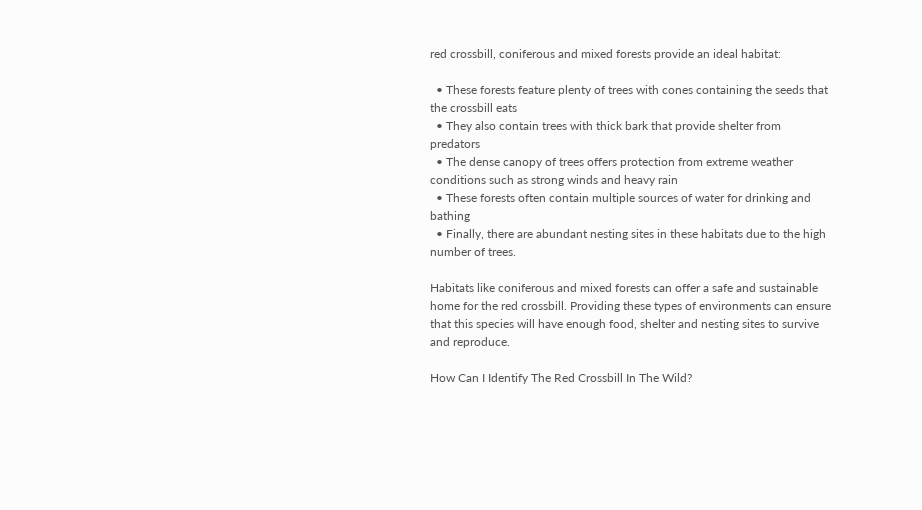red crossbill, coniferous and mixed forests provide an ideal habitat:

  • These forests feature plenty of trees with cones containing the seeds that the crossbill eats
  • They also contain trees with thick bark that provide shelter from predators
  • The dense canopy of trees offers protection from extreme weather conditions such as strong winds and heavy rain
  • These forests often contain multiple sources of water for drinking and bathing
  • Finally, there are abundant nesting sites in these habitats due to the high number of trees.

Habitats like coniferous and mixed forests can offer a safe and sustainable home for the red crossbill. Providing these types of environments can ensure that this species will have enough food, shelter and nesting sites to survive and reproduce.

How Can I Identify The Red Crossbill In The Wild?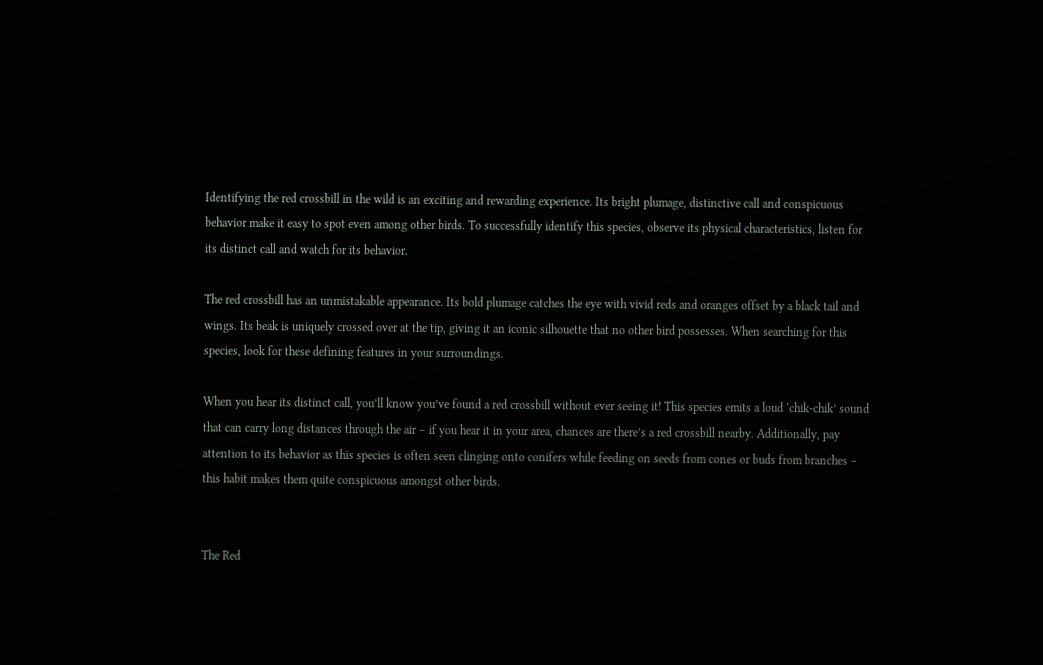Identifying the red crossbill in the wild is an exciting and rewarding experience. Its bright plumage, distinctive call and conspicuous behavior make it easy to spot even among other birds. To successfully identify this species, observe its physical characteristics, listen for its distinct call and watch for its behavior.

The red crossbill has an unmistakable appearance. Its bold plumage catches the eye with vivid reds and oranges offset by a black tail and wings. Its beak is uniquely crossed over at the tip, giving it an iconic silhouette that no other bird possesses. When searching for this species, look for these defining features in your surroundings.

When you hear its distinct call, you’ll know you’ve found a red crossbill without ever seeing it! This species emits a loud ‘chik-chik’ sound that can carry long distances through the air – if you hear it in your area, chances are there’s a red crossbill nearby. Additionally, pay attention to its behavior as this species is often seen clinging onto conifers while feeding on seeds from cones or buds from branches – this habit makes them quite conspicuous amongst other birds.


The Red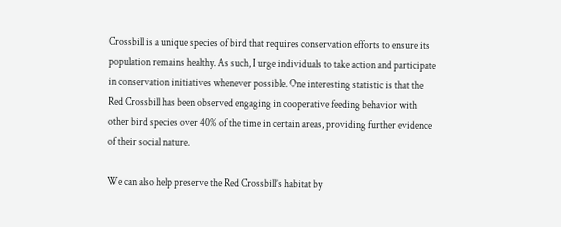Crossbill is a unique species of bird that requires conservation efforts to ensure its population remains healthy. As such, I urge individuals to take action and participate in conservation initiatives whenever possible. One interesting statistic is that the Red Crossbill has been observed engaging in cooperative feeding behavior with other bird species over 40% of the time in certain areas, providing further evidence of their social nature.

We can also help preserve the Red Crossbill’s habitat by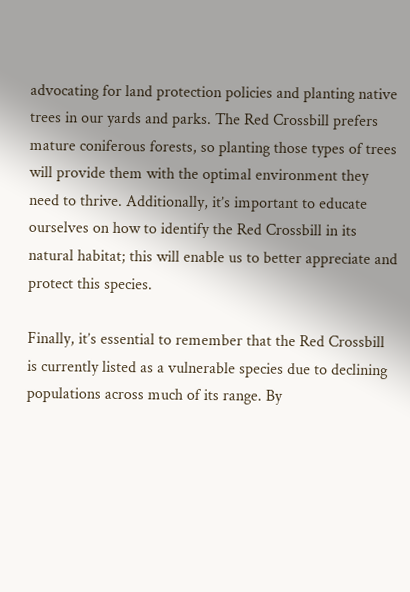advocating for land protection policies and planting native trees in our yards and parks. The Red Crossbill prefers mature coniferous forests, so planting those types of trees will provide them with the optimal environment they need to thrive. Additionally, it’s important to educate ourselves on how to identify the Red Crossbill in its natural habitat; this will enable us to better appreciate and protect this species.

Finally, it’s essential to remember that the Red Crossbill is currently listed as a vulnerable species due to declining populations across much of its range. By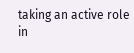taking an active role in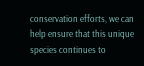conservation efforts, we can help ensure that this unique species continues to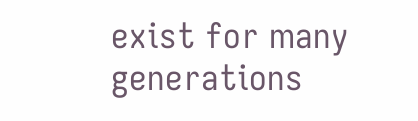exist for many generations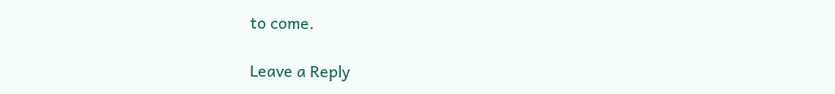to come.

Leave a Reply